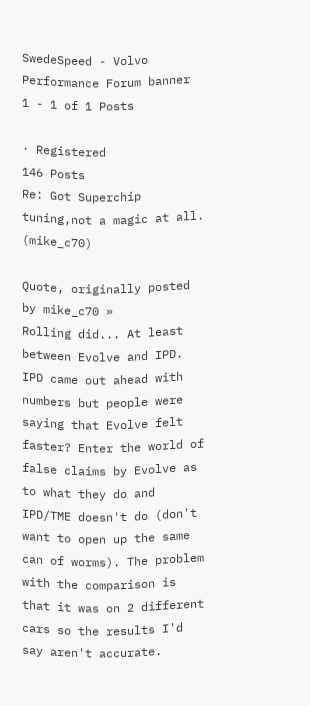SwedeSpeed - Volvo Performance Forum banner
1 - 1 of 1 Posts

· Registered
146 Posts
Re: Got Superchip tuning,not a magic at all. (mike_c70)

Quote, originally posted by mike_c70 »
Rolling did... At least between Evolve and IPD. IPD came out ahead with numbers but people were saying that Evolve felt faster? Enter the world of false claims by Evolve as to what they do and IPD/TME doesn't do (don't want to open up the same can of worms). The problem with the comparison is that it was on 2 different cars so the results I'd say aren't accurate.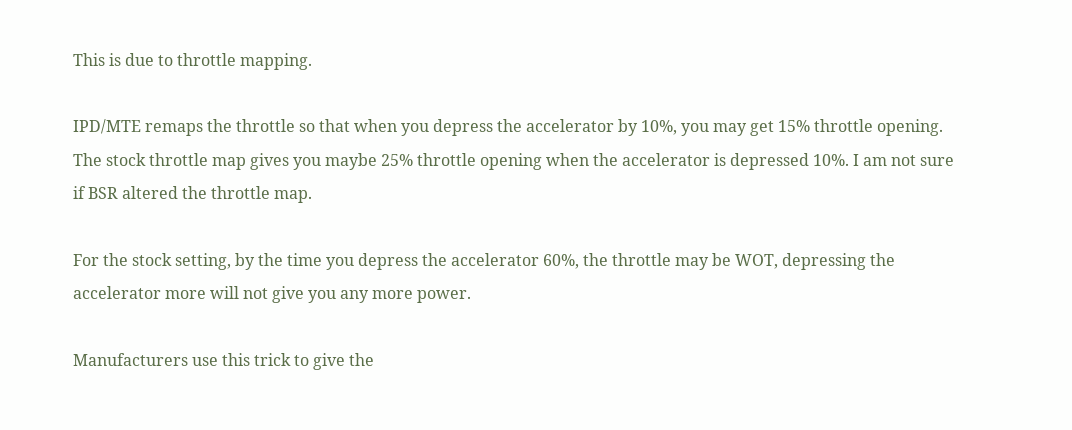This is due to throttle mapping.

IPD/MTE remaps the throttle so that when you depress the accelerator by 10%, you may get 15% throttle opening. The stock throttle map gives you maybe 25% throttle opening when the accelerator is depressed 10%. I am not sure if BSR altered the throttle map.

For the stock setting, by the time you depress the accelerator 60%, the throttle may be WOT, depressing the accelerator more will not give you any more power.

Manufacturers use this trick to give the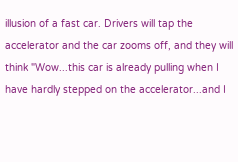illusion of a fast car. Drivers will tap the accelerator and the car zooms off, and they will think "Wow...this car is already pulling when I have hardly stepped on the accelerator...and I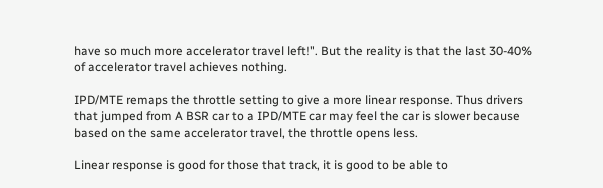have so much more accelerator travel left!". But the reality is that the last 30-40% of accelerator travel achieves nothing.

IPD/MTE remaps the throttle setting to give a more linear response. Thus drivers that jumped from A BSR car to a IPD/MTE car may feel the car is slower because based on the same accelerator travel, the throttle opens less.

Linear response is good for those that track, it is good to be able to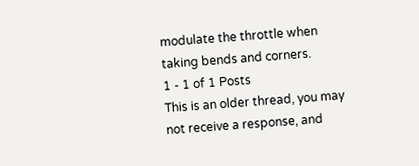modulate the throttle when taking bends and corners.
1 - 1 of 1 Posts
This is an older thread, you may not receive a response, and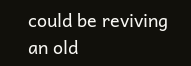could be reviving an old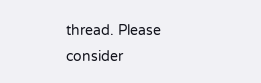thread. Please consider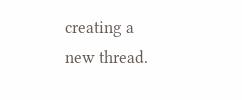creating a new thread.